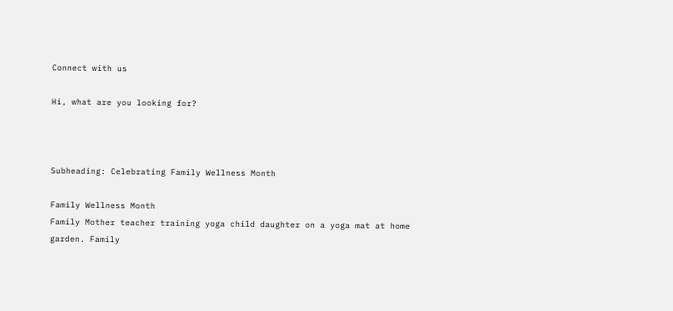Connect with us

Hi, what are you looking for?



Subheading: Celebrating Family Wellness Month

Family Wellness Month
Family Mother teacher training yoga child daughter on a yoga mat at home garden. Family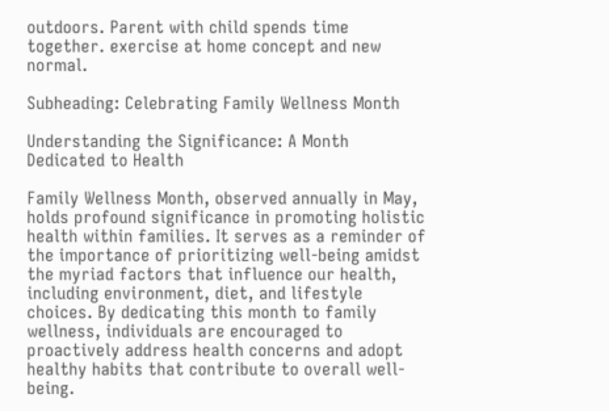outdoors. Parent with child spends time together. exercise at home concept and new normal.

Subheading: Celebrating Family Wellness Month

Understanding the Significance: A Month Dedicated to Health

Family Wellness Month, observed annually in May, holds profound significance in promoting holistic health within families. It serves as a reminder of the importance of prioritizing well-being amidst the myriad factors that influence our health, including environment, diet, and lifestyle choices. By dedicating this month to family wellness, individuals are encouraged to proactively address health concerns and adopt healthy habits that contribute to overall well-being.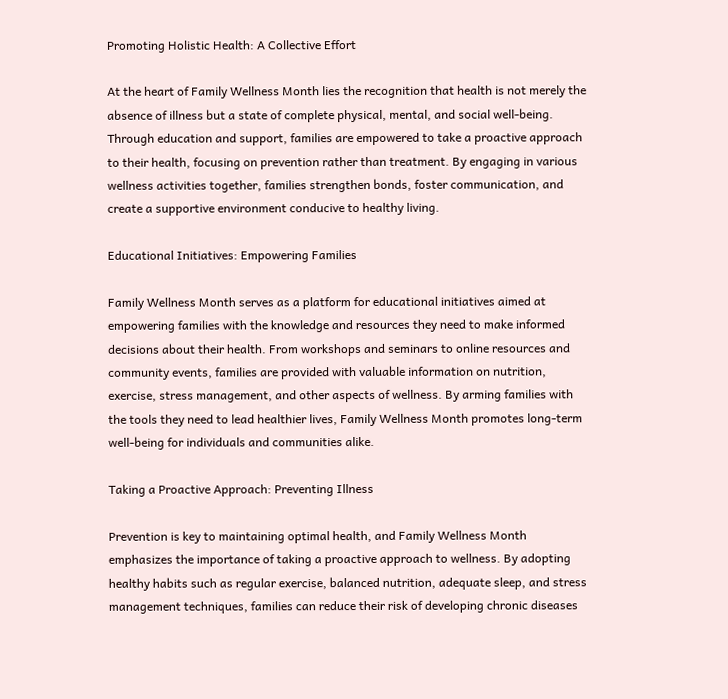Promoting Holistic Health: A Collective Effort

At the heart of Family Wellness Month lies the recognition that health is not merely the absence of illness but a state of complete physical, mental, and social well-being. Through education and support, families are empowered to take a proactive approach to their health, focusing on prevention rather than treatment. By engaging in various wellness activities together, families strengthen bonds, foster communication, and create a supportive environment conducive to healthy living.

Educational Initiatives: Empowering Families

Family Wellness Month serves as a platform for educational initiatives aimed at empowering families with the knowledge and resources they need to make informed decisions about their health. From workshops and seminars to online resources and community events, families are provided with valuable information on nutrition, exercise, stress management, and other aspects of wellness. By arming families with the tools they need to lead healthier lives, Family Wellness Month promotes long-term well-being for individuals and communities alike.

Taking a Proactive Approach: Preventing Illness

Prevention is key to maintaining optimal health, and Family Wellness Month emphasizes the importance of taking a proactive approach to wellness. By adopting healthy habits such as regular exercise, balanced nutrition, adequate sleep, and stress management techniques, families can reduce their risk of developing chronic diseases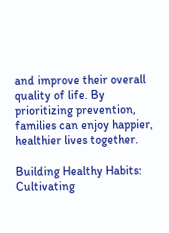and improve their overall quality of life. By prioritizing prevention, families can enjoy happier, healthier lives together.

Building Healthy Habits: Cultivating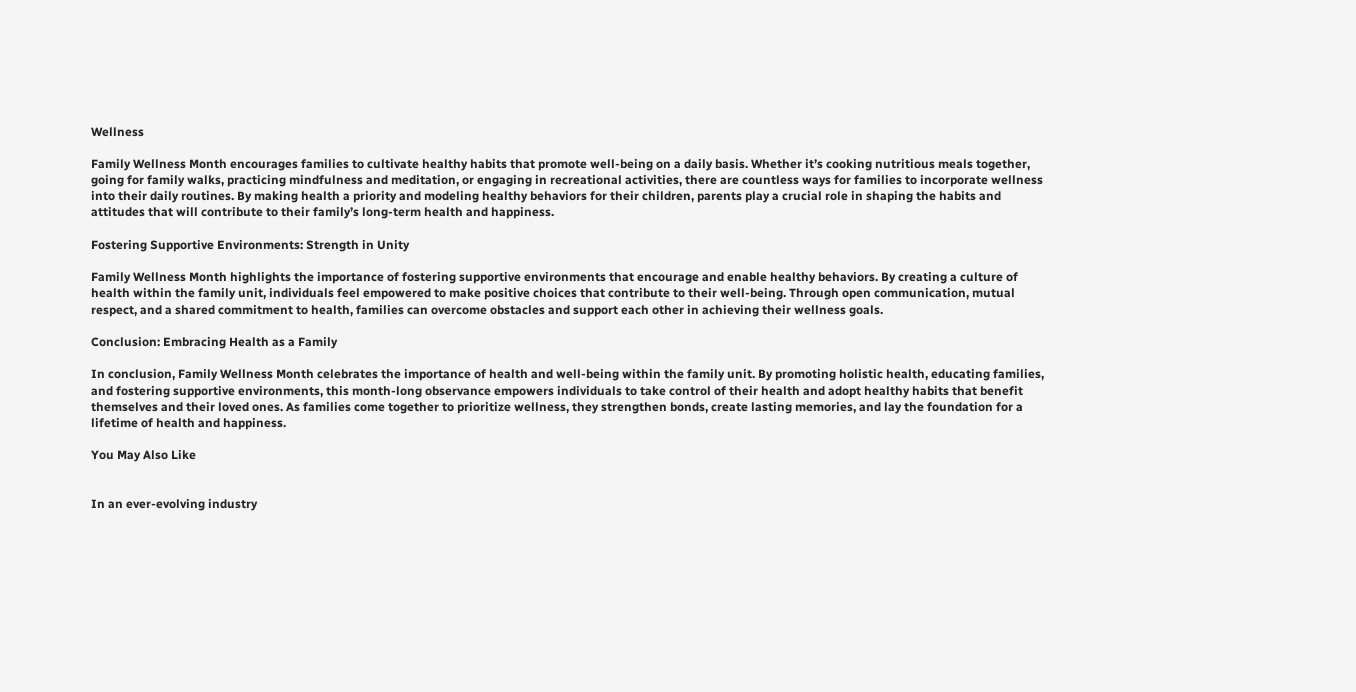Wellness

Family Wellness Month encourages families to cultivate healthy habits that promote well-being on a daily basis. Whether it’s cooking nutritious meals together, going for family walks, practicing mindfulness and meditation, or engaging in recreational activities, there are countless ways for families to incorporate wellness into their daily routines. By making health a priority and modeling healthy behaviors for their children, parents play a crucial role in shaping the habits and attitudes that will contribute to their family’s long-term health and happiness.

Fostering Supportive Environments: Strength in Unity

Family Wellness Month highlights the importance of fostering supportive environments that encourage and enable healthy behaviors. By creating a culture of health within the family unit, individuals feel empowered to make positive choices that contribute to their well-being. Through open communication, mutual respect, and a shared commitment to health, families can overcome obstacles and support each other in achieving their wellness goals.

Conclusion: Embracing Health as a Family

In conclusion, Family Wellness Month celebrates the importance of health and well-being within the family unit. By promoting holistic health, educating families, and fostering supportive environments, this month-long observance empowers individuals to take control of their health and adopt healthy habits that benefit themselves and their loved ones. As families come together to prioritize wellness, they strengthen bonds, create lasting memories, and lay the foundation for a lifetime of health and happiness.

You May Also Like


In an ever-evolving industry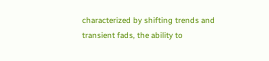characterized by shifting trends and transient fads, the ability to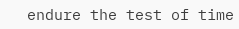endure the test of time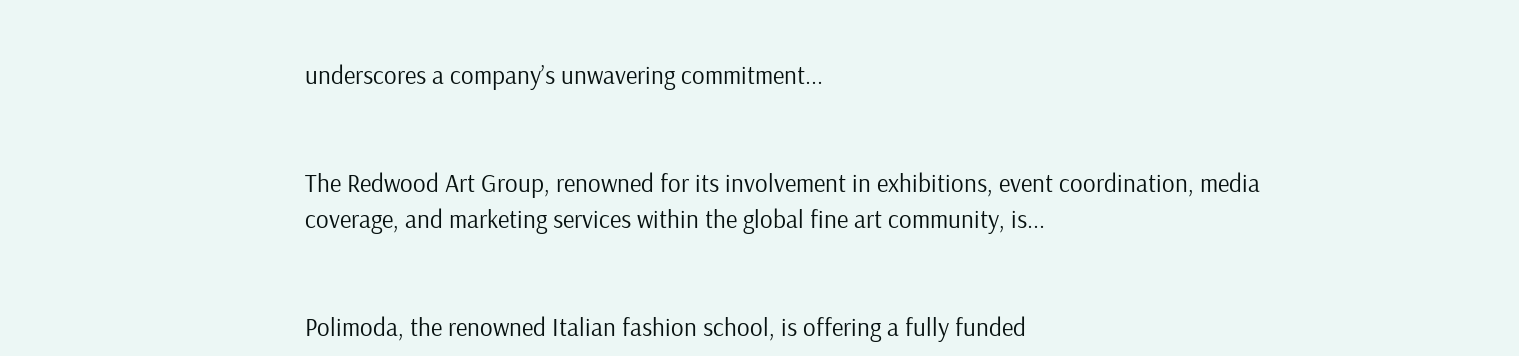underscores a company’s unwavering commitment...


The Redwood Art Group, renowned for its involvement in exhibitions, event coordination, media coverage, and marketing services within the global fine art community, is...


Polimoda, the renowned Italian fashion school, is offering a fully funded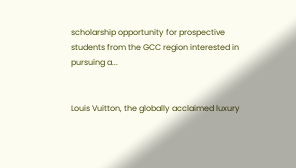scholarship opportunity for prospective students from the GCC region interested in pursuing a...


Louis Vuitton, the globally acclaimed luxury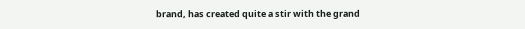brand, has created quite a stir with the grand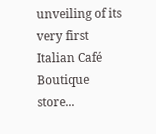unveiling of its very first Italian Café Boutique store...